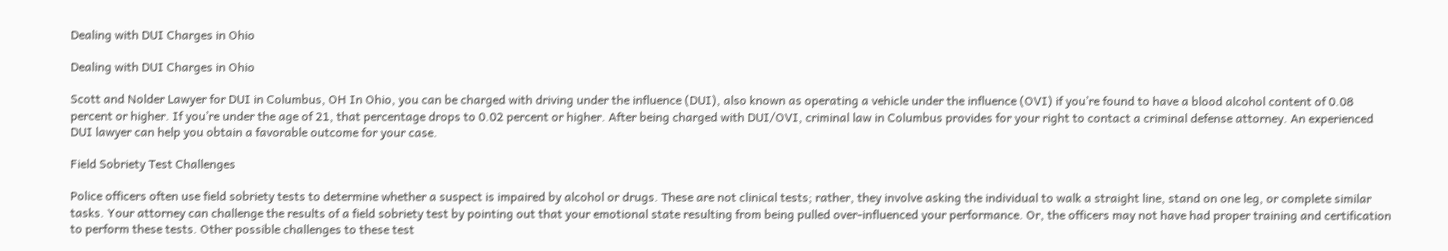Dealing with DUI Charges in Ohio

Dealing with DUI Charges in Ohio

Scott and Nolder Lawyer for DUI in Columbus, OH In Ohio, you can be charged with driving under the influence (DUI), also known as operating a vehicle under the influence (OVI) if you’re found to have a blood alcohol content of 0.08 percent or higher. If you’re under the age of 21, that percentage drops to 0.02 percent or higher. After being charged with DUI/OVI, criminal law in Columbus provides for your right to contact a criminal defense attorney. An experienced DUI lawyer can help you obtain a favorable outcome for your case.

Field Sobriety Test Challenges

Police officers often use field sobriety tests to determine whether a suspect is impaired by alcohol or drugs. These are not clinical tests; rather, they involve asking the individual to walk a straight line, stand on one leg, or complete similar tasks. Your attorney can challenge the results of a field sobriety test by pointing out that your emotional state resulting from being pulled over-influenced your performance. Or, the officers may not have had proper training and certification to perform these tests. Other possible challenges to these test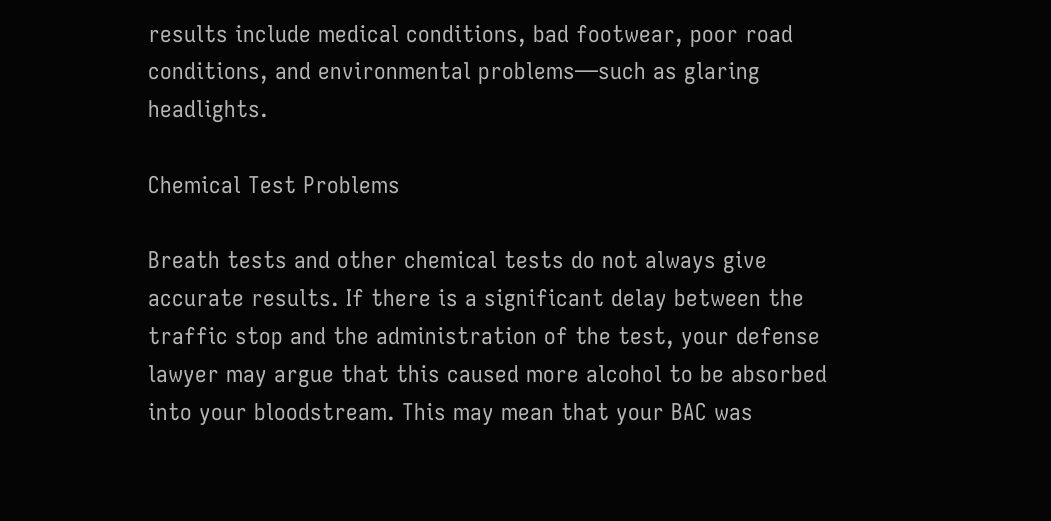results include medical conditions, bad footwear, poor road conditions, and environmental problems—such as glaring headlights.

Chemical Test Problems

Breath tests and other chemical tests do not always give accurate results. If there is a significant delay between the traffic stop and the administration of the test, your defense lawyer may argue that this caused more alcohol to be absorbed into your bloodstream. This may mean that your BAC was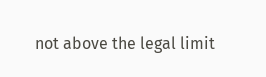not above the legal limit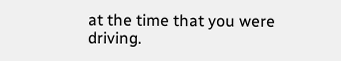at the time that you were driving.